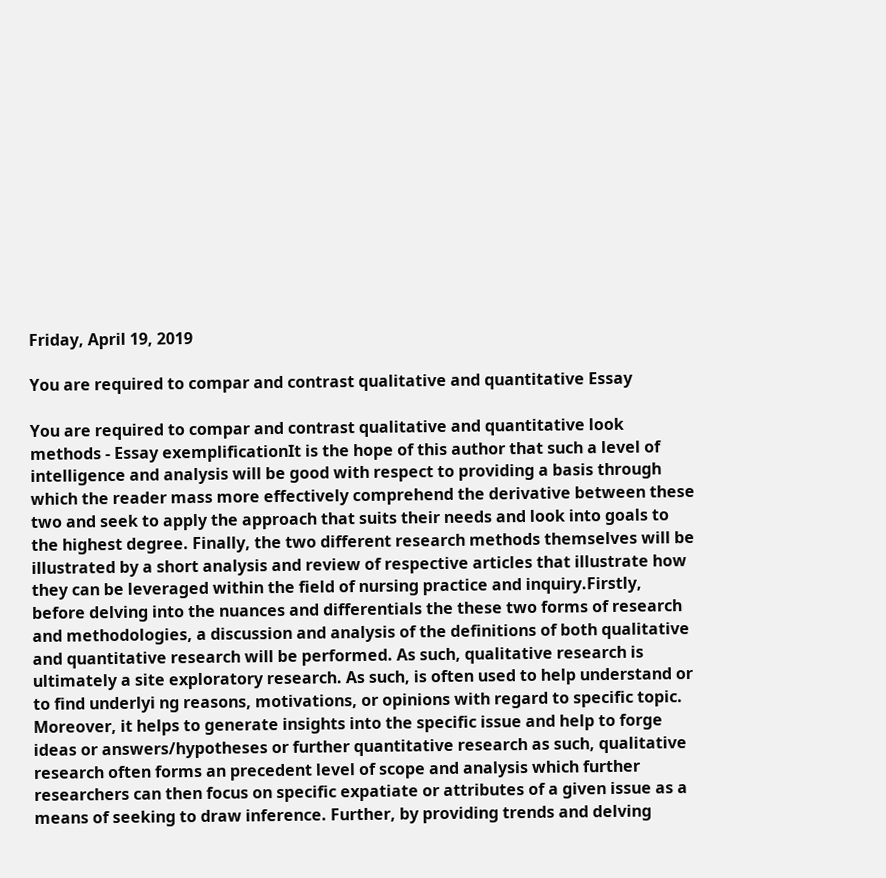Friday, April 19, 2019

You are required to compar and contrast qualitative and quantitative Essay

You are required to compar and contrast qualitative and quantitative look methods - Essay exemplificationIt is the hope of this author that such a level of intelligence and analysis will be good with respect to providing a basis through which the reader mass more effectively comprehend the derivative between these two and seek to apply the approach that suits their needs and look into goals to the highest degree. Finally, the two different research methods themselves will be illustrated by a short analysis and review of respective articles that illustrate how they can be leveraged within the field of nursing practice and inquiry.Firstly, before delving into the nuances and differentials the these two forms of research and methodologies, a discussion and analysis of the definitions of both qualitative and quantitative research will be performed. As such, qualitative research is ultimately a site exploratory research. As such, is often used to help understand or to find underlyi ng reasons, motivations, or opinions with regard to specific topic. Moreover, it helps to generate insights into the specific issue and help to forge ideas or answers/hypotheses or further quantitative research as such, qualitative research often forms an precedent level of scope and analysis which further researchers can then focus on specific expatiate or attributes of a given issue as a means of seeking to draw inference. Further, by providing trends and delving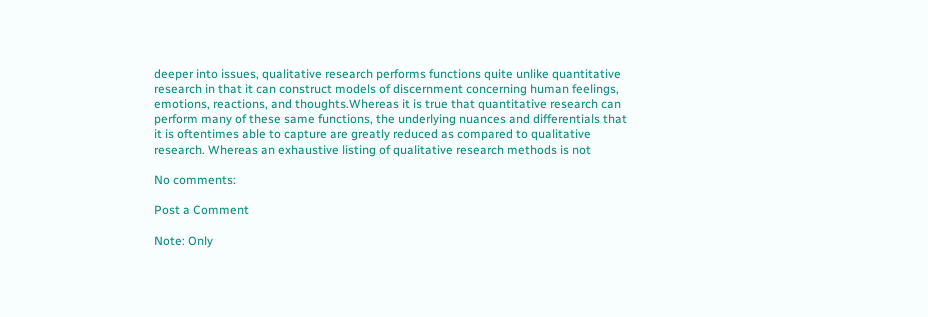deeper into issues, qualitative research performs functions quite unlike quantitative research in that it can construct models of discernment concerning human feelings, emotions, reactions, and thoughts.Whereas it is true that quantitative research can perform many of these same functions, the underlying nuances and differentials that it is oftentimes able to capture are greatly reduced as compared to qualitative research. Whereas an exhaustive listing of qualitative research methods is not

No comments:

Post a Comment

Note: Only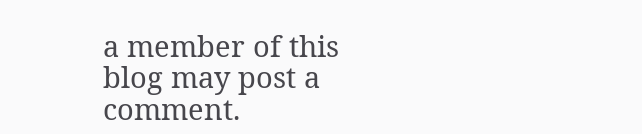a member of this blog may post a comment.